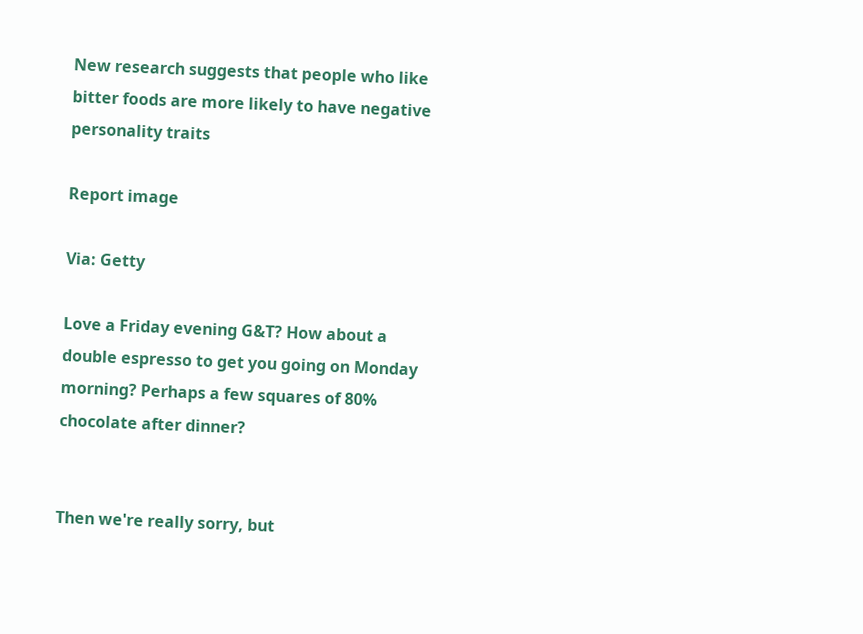New research suggests that people who like bitter foods are more likely to have negative personality traits

Report image

Via: Getty

Love a Friday evening G&T? How about a double espresso to get you going on Monday morning? Perhaps a few squares of 80% chocolate after dinner?


Then we're really sorry, but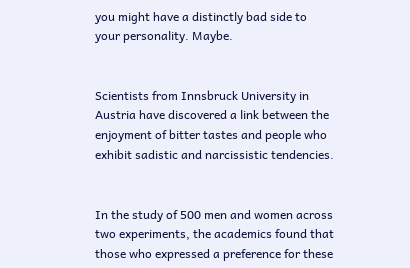you might have a distinctly bad side to your personality. Maybe.


Scientists from Innsbruck University in Austria have discovered a link between the enjoyment of bitter tastes and people who exhibit sadistic and narcissistic tendencies.


In the study of 500 men and women across two experiments, the academics found that those who expressed a preference for these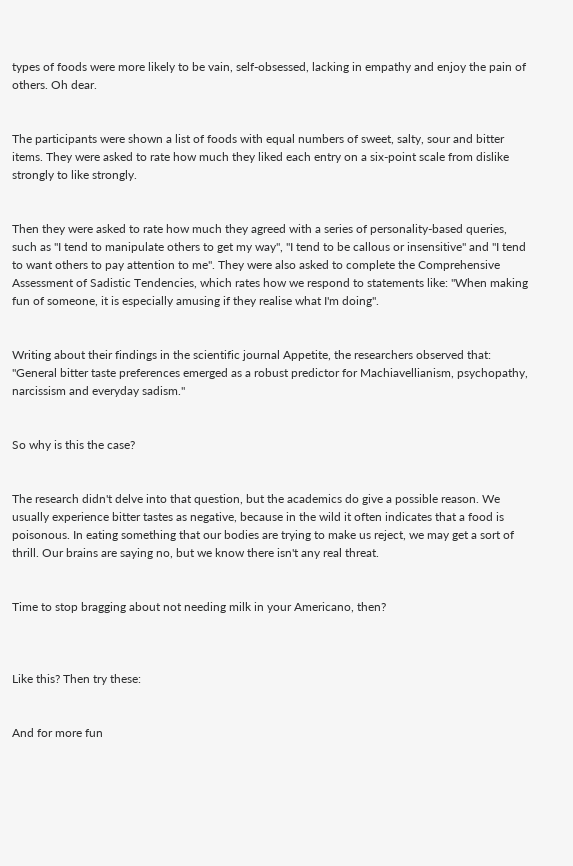types of foods were more likely to be vain, self-obsessed, lacking in empathy and enjoy the pain of others. Oh dear.


The participants were shown a list of foods with equal numbers of sweet, salty, sour and bitter items. They were asked to rate how much they liked each entry on a six-point scale from dislike strongly to like strongly.


Then they were asked to rate how much they agreed with a series of personality-based queries, such as "I tend to manipulate others to get my way", "I tend to be callous or insensitive" and "I tend to want others to pay attention to me". They were also asked to complete the Comprehensive Assessment of Sadistic Tendencies, which rates how we respond to statements like: "When making fun of someone, it is especially amusing if they realise what I'm doing".


Writing about their findings in the scientific journal Appetite, the researchers observed that: "General bitter taste preferences emerged as a robust predictor for Machiavellianism, psychopathy, narcissism and everyday sadism."


So why is this the case?


The research didn't delve into that question, but the academics do give a possible reason. We usually experience bitter tastes as negative, because in the wild it often indicates that a food is poisonous. In eating something that our bodies are trying to make us reject, we may get a sort of thrill. Our brains are saying no, but we know there isn't any real threat.


Time to stop bragging about not needing milk in your Americano, then?



Like this? Then try these:


And for more fun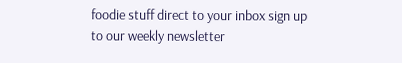foodie stuff direct to your inbox sign up to our weekly newsletter